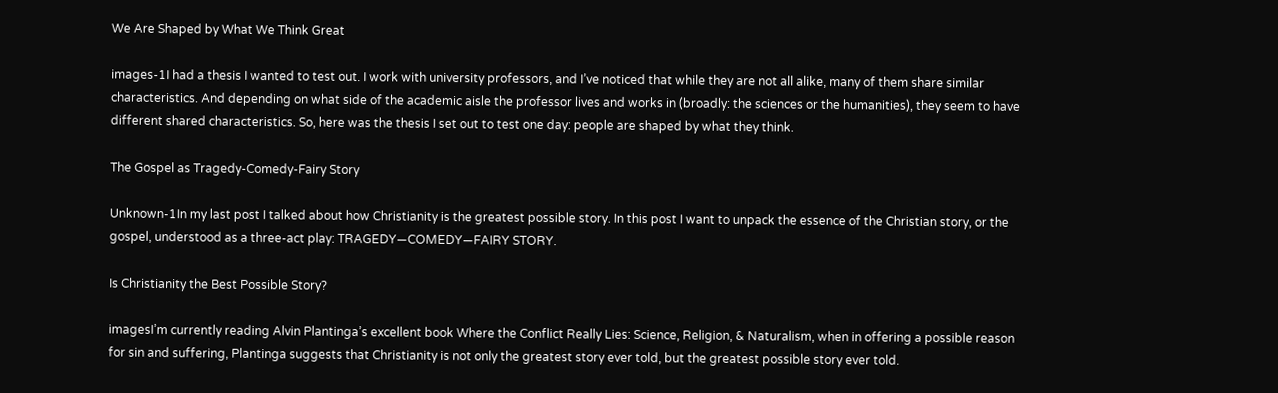We Are Shaped by What We Think Great

images-1I had a thesis I wanted to test out. I work with university professors, and I’ve noticed that while they are not all alike, many of them share similar characteristics. And depending on what side of the academic aisle the professor lives and works in (broadly: the sciences or the humanities), they seem to have different shared characteristics. So, here was the thesis I set out to test one day: people are shaped by what they think.

The Gospel as Tragedy-Comedy-Fairy Story

Unknown-1In my last post I talked about how Christianity is the greatest possible story. In this post I want to unpack the essence of the Christian story, or the gospel, understood as a three-act play: TRAGEDY—COMEDY—FAIRY STORY.

Is Christianity the Best Possible Story?

imagesI’m currently reading Alvin Plantinga’s excellent book Where the Conflict Really Lies: Science, Religion, & Naturalism, when in offering a possible reason for sin and suffering, Plantinga suggests that Christianity is not only the greatest story ever told, but the greatest possible story ever told.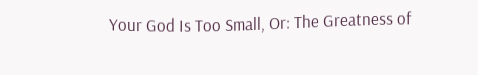Your God Is Too Small, Or: The Greatness of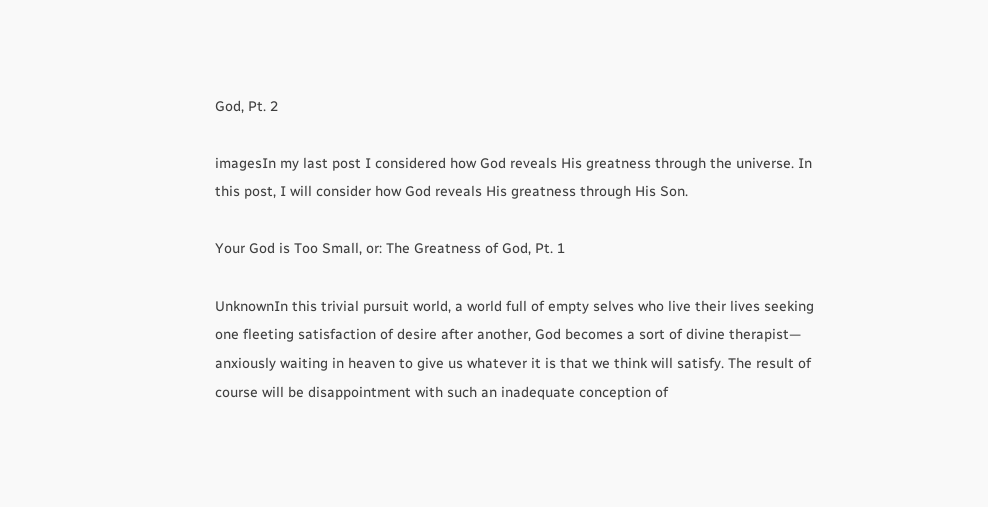God, Pt. 2

imagesIn my last post I considered how God reveals His greatness through the universe. In this post, I will consider how God reveals His greatness through His Son.

Your God is Too Small, or: The Greatness of God, Pt. 1

UnknownIn this trivial pursuit world, a world full of empty selves who live their lives seeking one fleeting satisfaction of desire after another, God becomes a sort of divine therapist— anxiously waiting in heaven to give us whatever it is that we think will satisfy. The result of course will be disappointment with such an inadequate conception of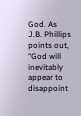God. As J.B. Phillips points out, “God will inevitably appear to disappoint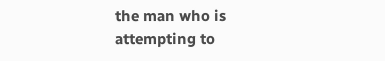the man who is attempting to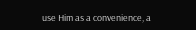use Him as a convenience, a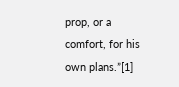prop, or a comfort, for his own plans.”[1]